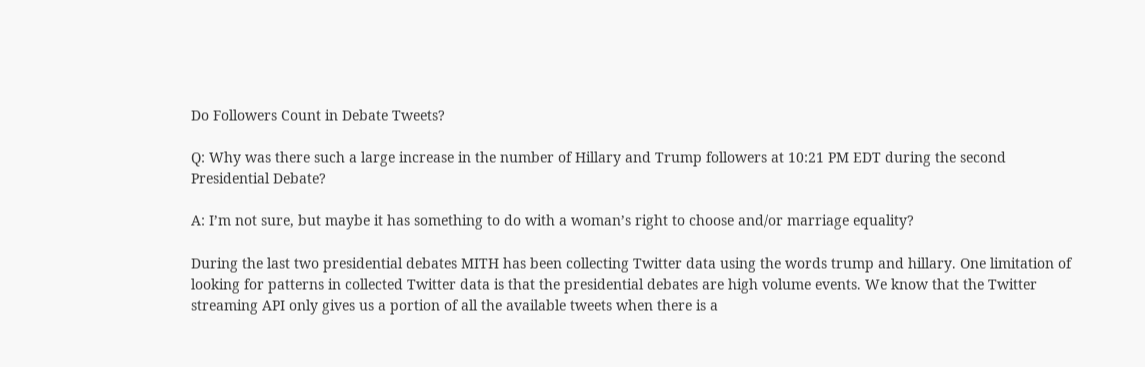Do Followers Count in Debate Tweets?

Q: Why was there such a large increase in the number of Hillary and Trump followers at 10:21 PM EDT during the second Presidential Debate?

A: I’m not sure, but maybe it has something to do with a woman’s right to choose and/or marriage equality?

During the last two presidential debates MITH has been collecting Twitter data using the words trump and hillary. One limitation of looking for patterns in collected Twitter data is that the presidential debates are high volume events. We know that the Twitter streaming API only gives us a portion of all the available tweets when there is a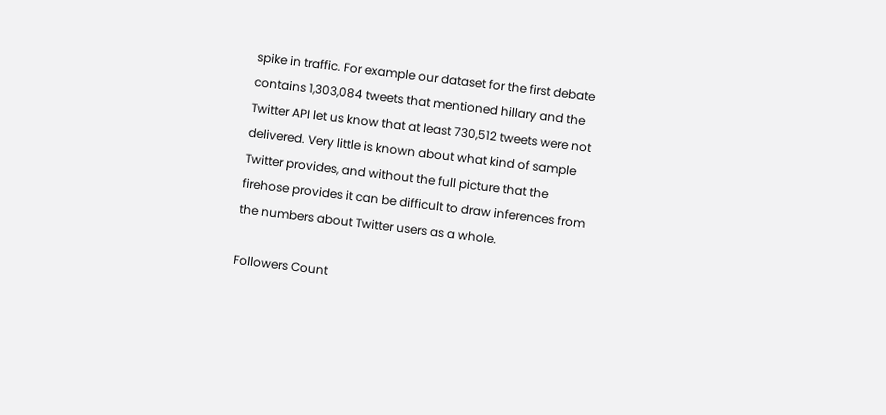spike in traffic. For example our dataset for the first debate contains 1,303,084 tweets that mentioned hillary and the Twitter API let us know that at least 730,512 tweets were not delivered. Very little is known about what kind of sample Twitter provides, and without the full picture that the firehose provides it can be difficult to draw inferences from the numbers about Twitter users as a whole.

Followers Count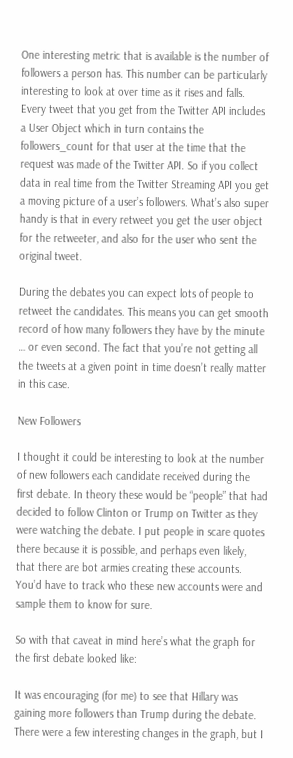One interesting metric that is available is the number of followers a person has. This number can be particularly interesting to look at over time as it rises and falls. Every tweet that you get from the Twitter API includes a User Object which in turn contains the followers_count for that user at the time that the request was made of the Twitter API. So if you collect data in real time from the Twitter Streaming API you get a moving picture of a user’s followers. What’s also super handy is that in every retweet you get the user object for the retweeter, and also for the user who sent the original tweet.

During the debates you can expect lots of people to retweet the candidates. This means you can get smooth record of how many followers they have by the minute … or even second. The fact that you’re not getting all the tweets at a given point in time doesn’t really matter in this case.

New Followers

I thought it could be interesting to look at the number of new followers each candidate received during the first debate. In theory these would be “people” that had decided to follow Clinton or Trump on Twitter as they were watching the debate. I put people in scare quotes there because it is possible, and perhaps even likely, that there are bot armies creating these accounts. You’d have to track who these new accounts were and sample them to know for sure.

So with that caveat in mind here’s what the graph for the first debate looked like:

It was encouraging (for me) to see that Hillary was gaining more followers than Trump during the debate. There were a few interesting changes in the graph, but I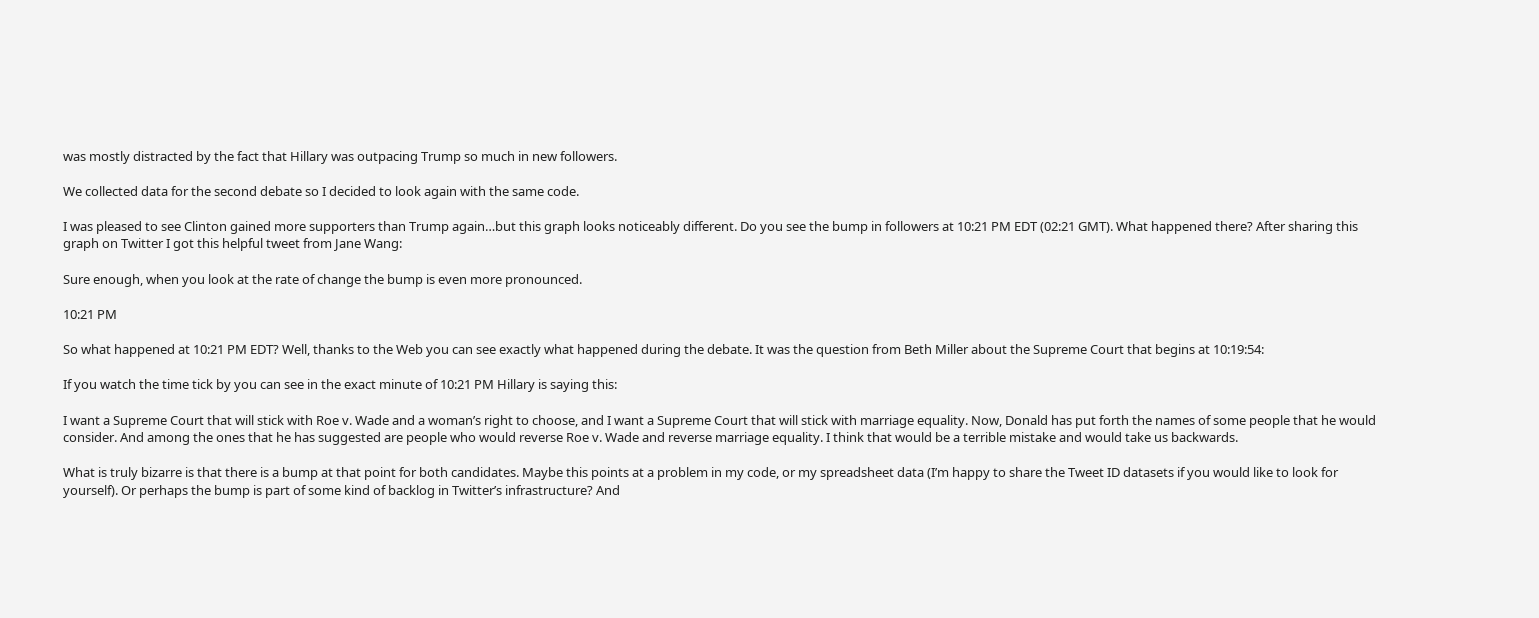was mostly distracted by the fact that Hillary was outpacing Trump so much in new followers.

We collected data for the second debate so I decided to look again with the same code.

I was pleased to see Clinton gained more supporters than Trump again…but this graph looks noticeably different. Do you see the bump in followers at 10:21 PM EDT (02:21 GMT). What happened there? After sharing this graph on Twitter I got this helpful tweet from Jane Wang:

Sure enough, when you look at the rate of change the bump is even more pronounced.

10:21 PM

So what happened at 10:21 PM EDT? Well, thanks to the Web you can see exactly what happened during the debate. It was the question from Beth Miller about the Supreme Court that begins at 10:19:54:

If you watch the time tick by you can see in the exact minute of 10:21 PM Hillary is saying this:

I want a Supreme Court that will stick with Roe v. Wade and a woman’s right to choose, and I want a Supreme Court that will stick with marriage equality. Now, Donald has put forth the names of some people that he would consider. And among the ones that he has suggested are people who would reverse Roe v. Wade and reverse marriage equality. I think that would be a terrible mistake and would take us backwards.

What is truly bizarre is that there is a bump at that point for both candidates. Maybe this points at a problem in my code, or my spreadsheet data (I’m happy to share the Tweet ID datasets if you would like to look for yourself). Or perhaps the bump is part of some kind of backlog in Twitter’s infrastructure? And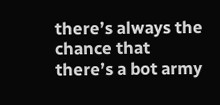there’s always the chance that there’s a bot army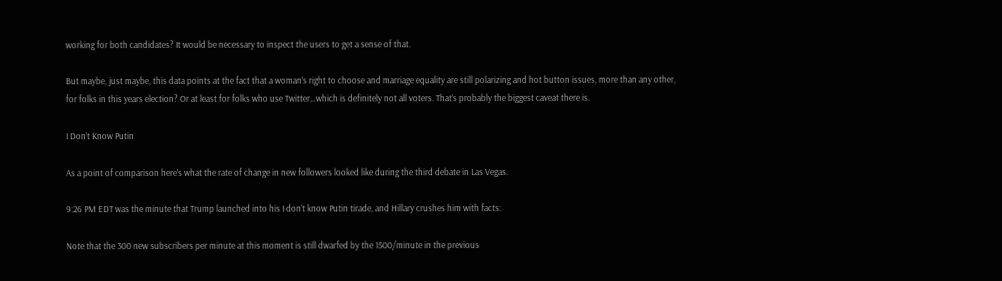working for both candidates? It would be necessary to inspect the users to get a sense of that.

But maybe, just maybe, this data points at the fact that a woman’s right to choose and marriage equality are still polarizing and hot button issues, more than any other, for folks in this years election? Or at least for folks who use Twitter…which is definitely not all voters. That’s probably the biggest caveat there is.

I Don’t Know Putin

As a point of comparison here’s what the rate of change in new followers looked like during the third debate in Las Vegas.

9:26 PM EDT was the minute that Trump launched into his I don’t know Putin tirade, and Hillary crushes him with facts:

Note that the 300 new subscribers per minute at this moment is still dwarfed by the 1500/minute in the previous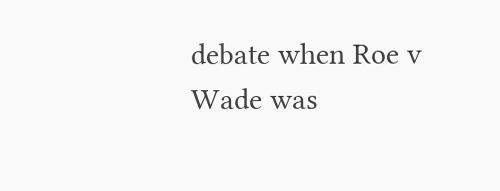debate when Roe v Wade was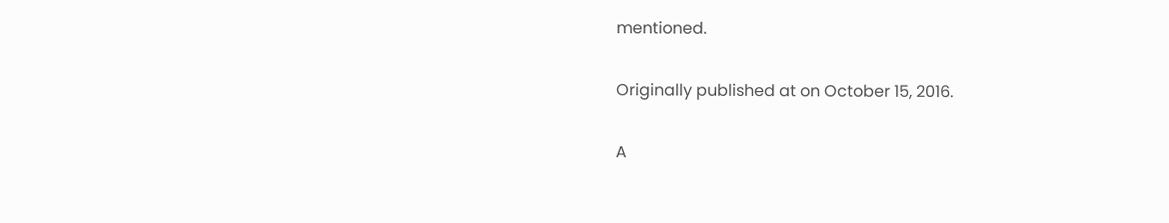mentioned.

Originally published at on October 15, 2016.

A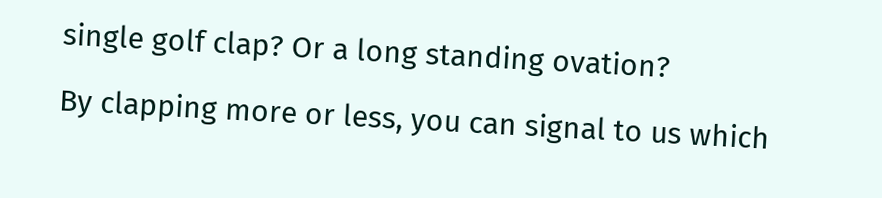single golf clap? Or a long standing ovation?

By clapping more or less, you can signal to us which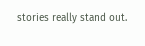stories really stand out.